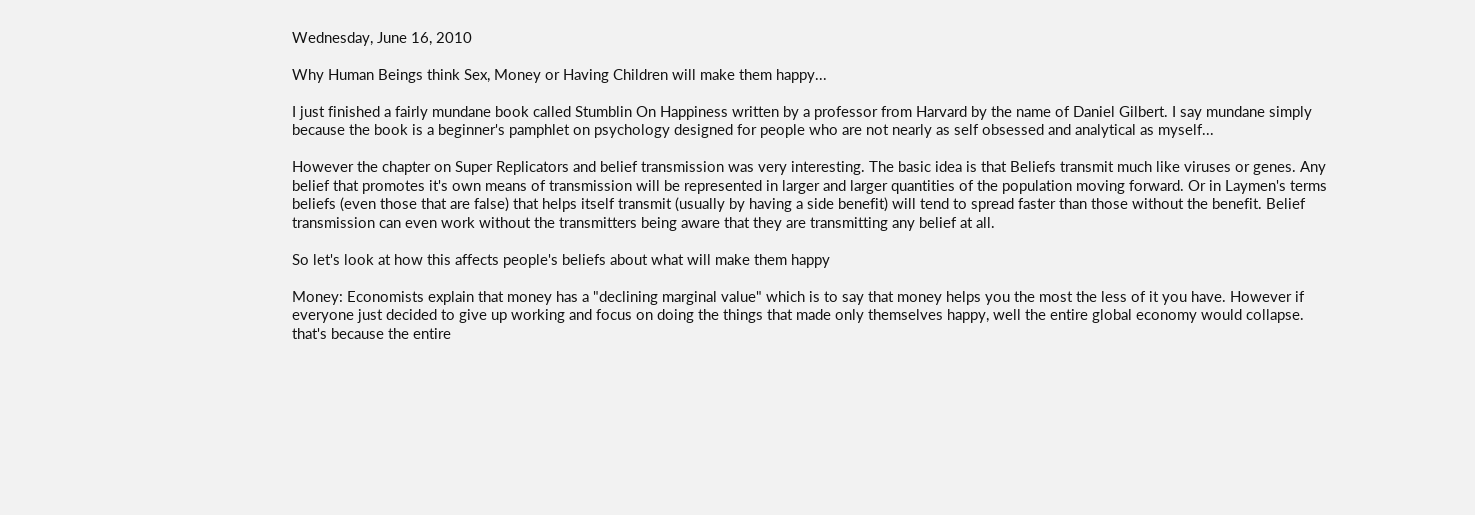Wednesday, June 16, 2010

Why Human Beings think Sex, Money or Having Children will make them happy...

I just finished a fairly mundane book called Stumblin On Happiness written by a professor from Harvard by the name of Daniel Gilbert. I say mundane simply because the book is a beginner's pamphlet on psychology designed for people who are not nearly as self obsessed and analytical as myself...

However the chapter on Super Replicators and belief transmission was very interesting. The basic idea is that Beliefs transmit much like viruses or genes. Any belief that promotes it's own means of transmission will be represented in larger and larger quantities of the population moving forward. Or in Laymen's terms beliefs (even those that are false) that helps itself transmit (usually by having a side benefit) will tend to spread faster than those without the benefit. Belief transmission can even work without the transmitters being aware that they are transmitting any belief at all.

So let's look at how this affects people's beliefs about what will make them happy

Money: Economists explain that money has a "declining marginal value" which is to say that money helps you the most the less of it you have. However if everyone just decided to give up working and focus on doing the things that made only themselves happy, well the entire global economy would collapse. that's because the entire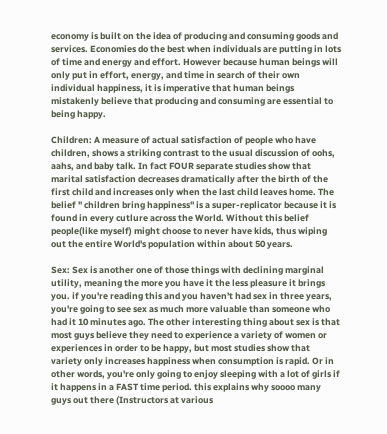economy is built on the idea of producing and consuming goods and services. Economies do the best when individuals are putting in lots of time and energy and effort. However because human beings will only put in effort, energy, and time in search of their own individual happiness, it is imperative that human beings mistakenly believe that producing and consuming are essential to being happy.

Children: A measure of actual satisfaction of people who have children, shows a striking contrast to the usual discussion of oohs, aahs, and baby talk. In fact FOUR separate studies show that marital satisfaction decreases dramatically after the birth of the first child and increases only when the last child leaves home. The belief " children bring happiness" is a super-replicator because it is found in every cutlure across the World. Without this belief people(like myself) might choose to never have kids, thus wiping out the entire World's population within about 50 years.

Sex: Sex is another one of those things with declining marginal utility, meaning the more you have it the less pleasure it brings you. if you're reading this and you haven't had sex in three years, you're going to see sex as much more valuable than someone who had it 10 minutes ago. The other interesting thing about sex is that most guys believe they need to experience a variety of women or experiences in order to be happy, but most studies show that variety only increases happiness when consumption is rapid. Or in other words, you're only going to enjoy sleeping with a lot of girls if it happens in a FAST time period. this explains why soooo many guys out there (Instructors at various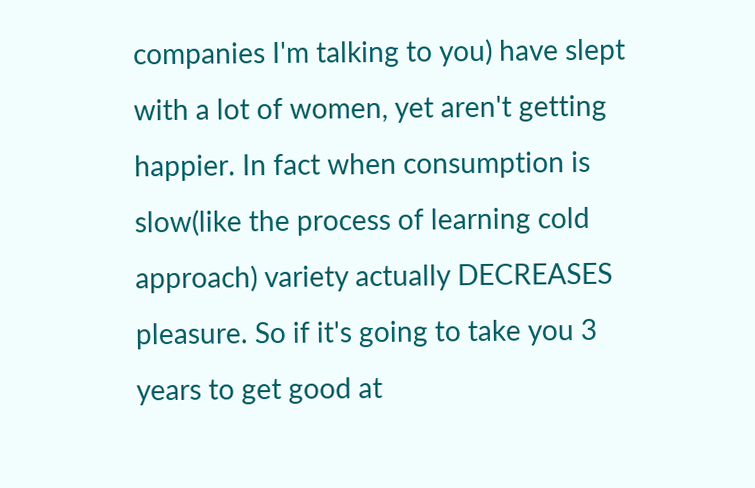companies I'm talking to you) have slept with a lot of women, yet aren't getting happier. In fact when consumption is slow(like the process of learning cold approach) variety actually DECREASES pleasure. So if it's going to take you 3 years to get good at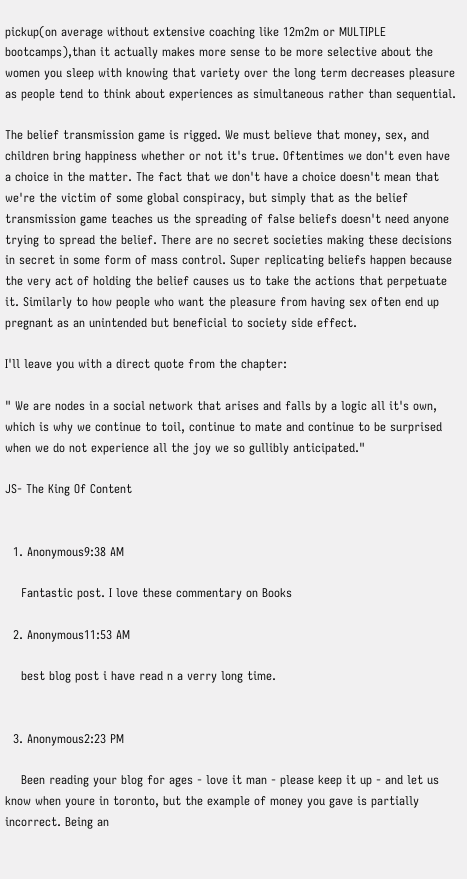pickup(on average without extensive coaching like 12m2m or MULTIPLE bootcamps),than it actually makes more sense to be more selective about the women you sleep with knowing that variety over the long term decreases pleasure as people tend to think about experiences as simultaneous rather than sequential.

The belief transmission game is rigged. We must believe that money, sex, and children bring happiness whether or not it's true. Oftentimes we don't even have a choice in the matter. The fact that we don't have a choice doesn't mean that we're the victim of some global conspiracy, but simply that as the belief transmission game teaches us the spreading of false beliefs doesn't need anyone trying to spread the belief. There are no secret societies making these decisions in secret in some form of mass control. Super replicating beliefs happen because the very act of holding the belief causes us to take the actions that perpetuate it. Similarly to how people who want the pleasure from having sex often end up pregnant as an unintended but beneficial to society side effect.

I'll leave you with a direct quote from the chapter:

" We are nodes in a social network that arises and falls by a logic all it's own, which is why we continue to toil, continue to mate and continue to be surprised when we do not experience all the joy we so gullibly anticipated."

JS- The King Of Content


  1. Anonymous9:38 AM

    Fantastic post. I love these commentary on Books

  2. Anonymous11:53 AM

    best blog post i have read n a verry long time.


  3. Anonymous2:23 PM

    Been reading your blog for ages - love it man - please keep it up - and let us know when youre in toronto, but the example of money you gave is partially incorrect. Being an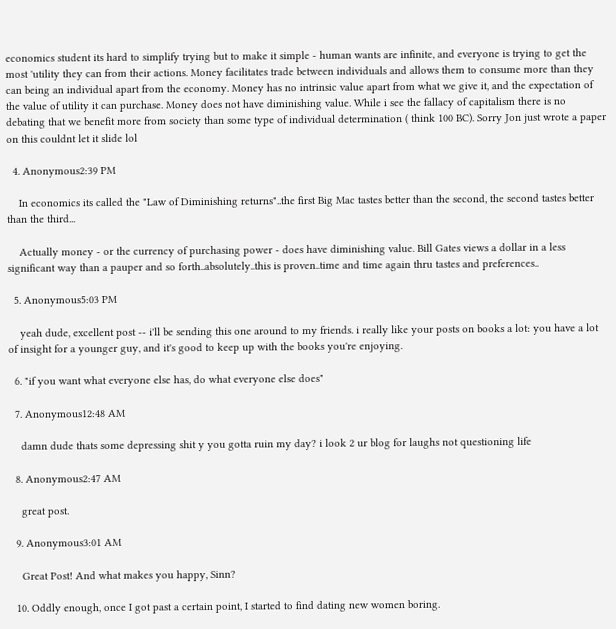economics student its hard to simplify trying but to make it simple - human wants are infinite, and everyone is trying to get the most 'utility they can from their actions. Money facilitates trade between individuals and allows them to consume more than they can being an individual apart from the economy. Money has no intrinsic value apart from what we give it, and the expectation of the value of utility it can purchase. Money does not have diminishing value. While i see the fallacy of capitalism there is no debating that we benefit more from society than some type of individual determination ( think 100 BC). Sorry Jon just wrote a paper on this couldnt let it slide lol

  4. Anonymous2:39 PM

    In economics its called the "Law of Diminishing returns"..the first Big Mac tastes better than the second, the second tastes better than the third...

    Actually money - or the currency of purchasing power - does have diminishing value. Bill Gates views a dollar in a less significant way than a pauper and so forth..absolutely..this is proven..time and time again thru tastes and preferences..

  5. Anonymous5:03 PM

    yeah dude, excellent post -- i'll be sending this one around to my friends. i really like your posts on books a lot: you have a lot of insight for a younger guy, and it's good to keep up with the books you're enjoying.

  6. "if you want what everyone else has, do what everyone else does"

  7. Anonymous12:48 AM

    damn dude thats some depressing shit y you gotta ruin my day? i look 2 ur blog for laughs not questioning life

  8. Anonymous2:47 AM

    great post.

  9. Anonymous3:01 AM

    Great Post! And what makes you happy, Sinn?

  10. Oddly enough, once I got past a certain point, I started to find dating new women boring.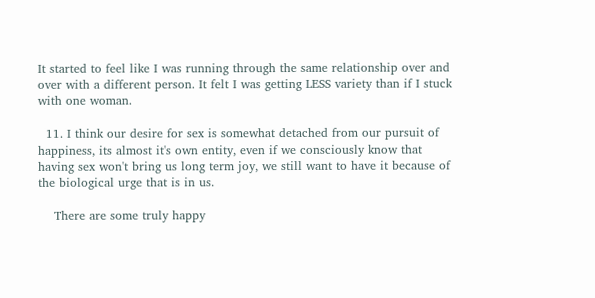It started to feel like I was running through the same relationship over and over with a different person. It felt I was getting LESS variety than if I stuck with one woman.

  11. I think our desire for sex is somewhat detached from our pursuit of happiness, its almost it's own entity, even if we consciously know that having sex won't bring us long term joy, we still want to have it because of the biological urge that is in us.

    There are some truly happy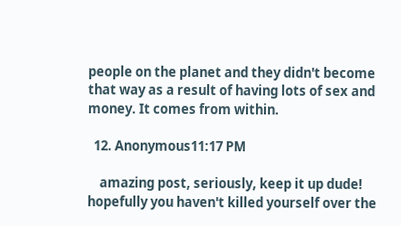people on the planet and they didn't become that way as a result of having lots of sex and money. It comes from within.

  12. Anonymous11:17 PM

    amazing post, seriously, keep it up dude! hopefully you haven't killed yourself over the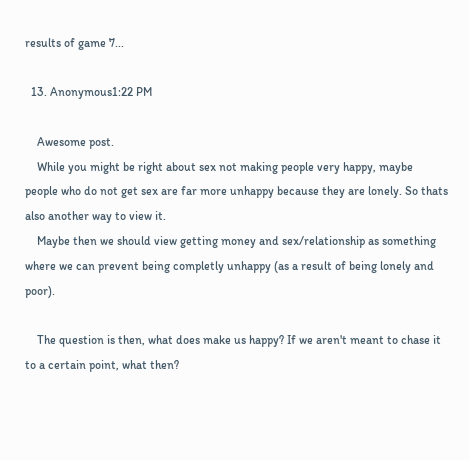results of game 7...

  13. Anonymous1:22 PM

    Awesome post.
    While you might be right about sex not making people very happy, maybe people who do not get sex are far more unhappy because they are lonely. So thats also another way to view it.
    Maybe then we should view getting money and sex/relationship as something where we can prevent being completly unhappy (as a result of being lonely and poor).

    The question is then, what does make us happy? If we aren't meant to chase it to a certain point, what then?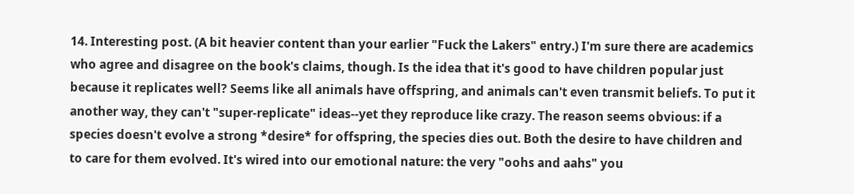14. Interesting post. (A bit heavier content than your earlier "Fuck the Lakers" entry.) I'm sure there are academics who agree and disagree on the book's claims, though. Is the idea that it's good to have children popular just because it replicates well? Seems like all animals have offspring, and animals can't even transmit beliefs. To put it another way, they can't "super-replicate" ideas--yet they reproduce like crazy. The reason seems obvious: if a species doesn't evolve a strong *desire* for offspring, the species dies out. Both the desire to have children and to care for them evolved. It's wired into our emotional nature: the very "oohs and aahs" you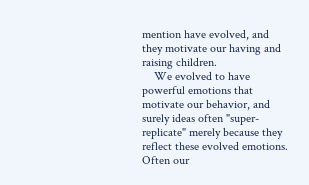mention have evolved, and they motivate our having and raising children.
    We evolved to have powerful emotions that motivate our behavior, and surely ideas often "super-replicate" merely because they reflect these evolved emotions. Often our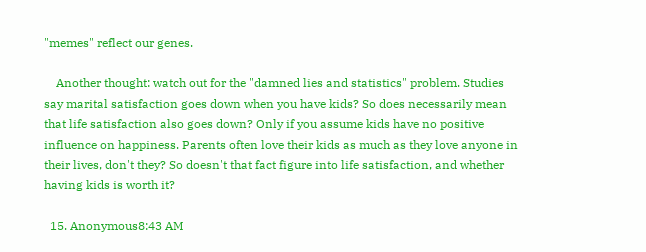"memes" reflect our genes.

    Another thought: watch out for the "damned lies and statistics" problem. Studies say marital satisfaction goes down when you have kids? So does necessarily mean that life satisfaction also goes down? Only if you assume kids have no positive influence on happiness. Parents often love their kids as much as they love anyone in their lives, don't they? So doesn't that fact figure into life satisfaction, and whether having kids is worth it?

  15. Anonymous8:43 AM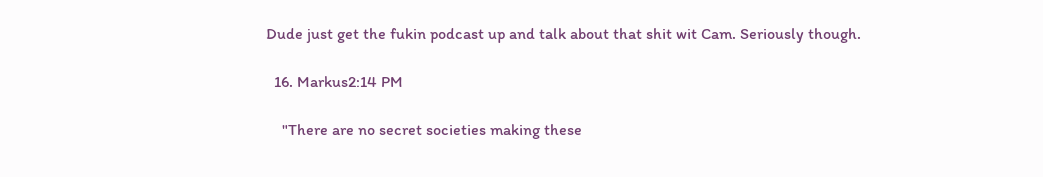Dude just get the fukin podcast up and talk about that shit wit Cam. Seriously though.

  16. Markus2:14 PM

    "There are no secret societies making these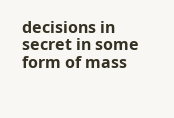decisions in secret in some form of mass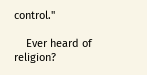control."

    Ever heard of religion?